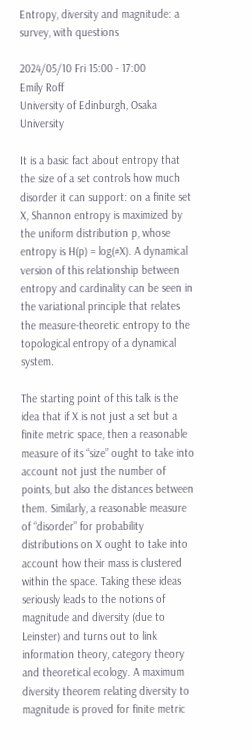Entropy, diversity and magnitude: a survey, with questions

2024/05/10 Fri 15:00 - 17:00
Emily Roff
University of Edinburgh, Osaka University

It is a basic fact about entropy that the size of a set controls how much disorder it can support: on a finite set X, Shannon entropy is maximized by the uniform distribution p, whose entropy is H(p) = log(#X). A dynamical version of this relationship between entropy and cardinality can be seen in the variational principle that relates the measure-theoretic entropy to the topological entropy of a dynamical system.

The starting point of this talk is the idea that if X is not just a set but a finite metric space, then a reasonable measure of its “size” ought to take into account not just the number of points, but also the distances between them. Similarly, a reasonable measure of “disorder” for probability distributions on X ought to take into account how their mass is clustered within the space. Taking these ideas seriously leads to the notions of magnitude and diversity (due to Leinster) and turns out to link information theory, category theory and theoretical ecology. A maximum diversity theorem relating diversity to magnitude is proved for finite metric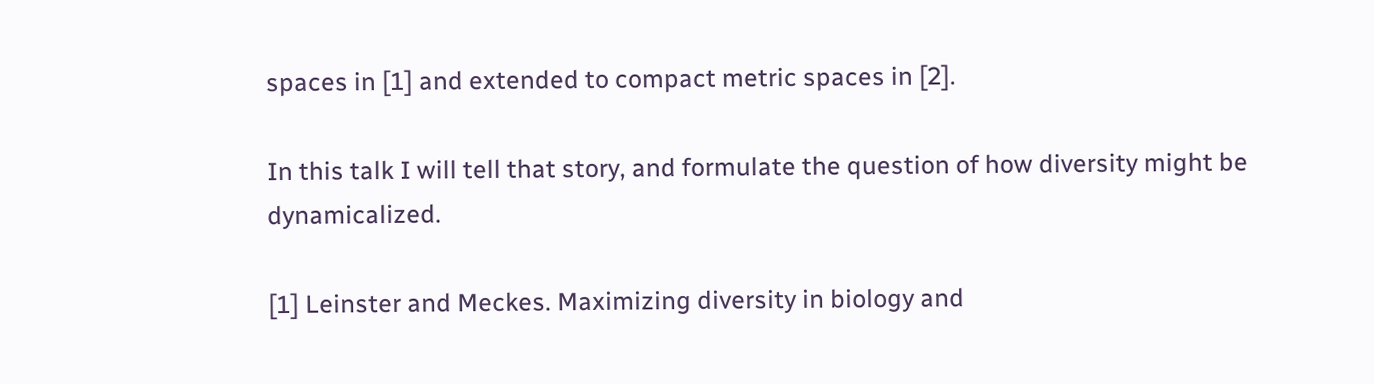spaces in [1] and extended to compact metric spaces in [2].

In this talk I will tell that story, and formulate the question of how diversity might be dynamicalized.

[1] Leinster and Meckes. Maximizing diversity in biology and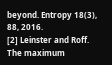beyond. Entropy 18(3), 88, 2016.
[2] Leinster and Roff. The maximum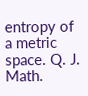entropy of a metric space. Q. J. Math.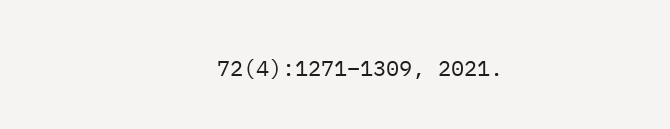72(4):1271–1309, 2021.